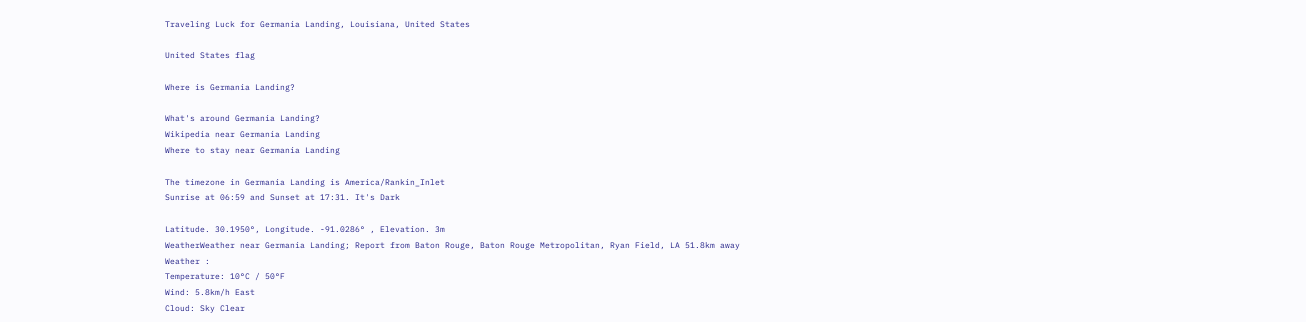Traveling Luck for Germania Landing, Louisiana, United States

United States flag

Where is Germania Landing?

What's around Germania Landing?
Wikipedia near Germania Landing
Where to stay near Germania Landing

The timezone in Germania Landing is America/Rankin_Inlet
Sunrise at 06:59 and Sunset at 17:31. It's Dark

Latitude. 30.1950°, Longitude. -91.0286° , Elevation. 3m
WeatherWeather near Germania Landing; Report from Baton Rouge, Baton Rouge Metropolitan, Ryan Field, LA 51.8km away
Weather :
Temperature: 10°C / 50°F
Wind: 5.8km/h East
Cloud: Sky Clear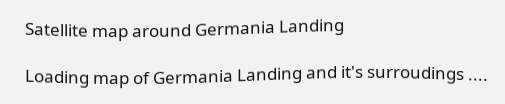Satellite map around Germania Landing

Loading map of Germania Landing and it's surroudings ....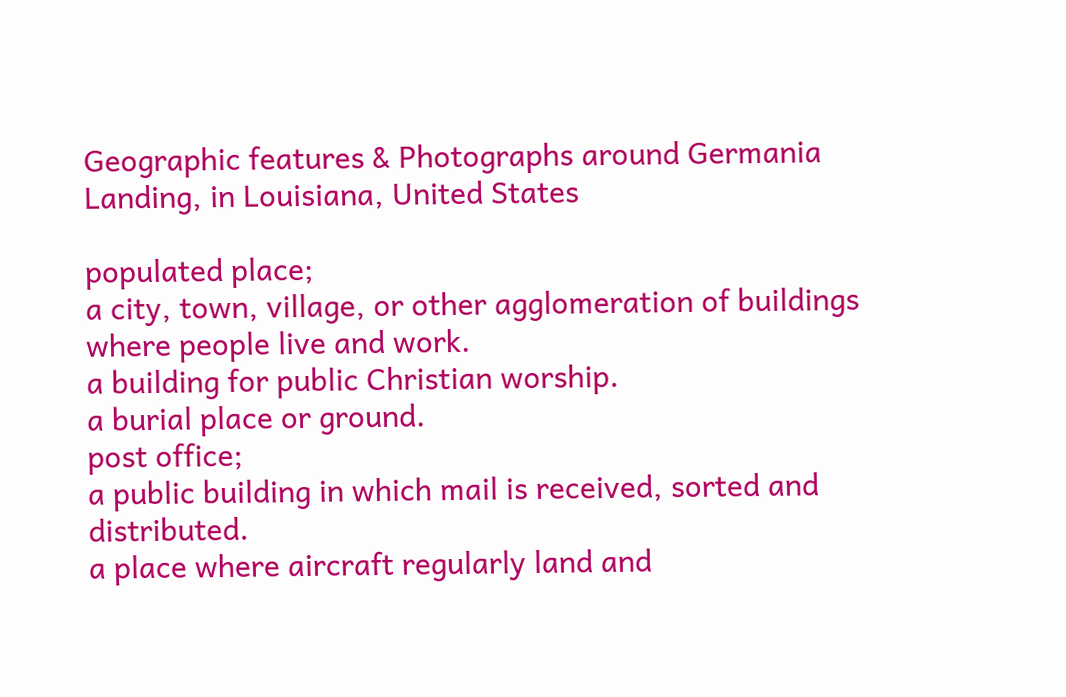Geographic features & Photographs around Germania Landing, in Louisiana, United States

populated place;
a city, town, village, or other agglomeration of buildings where people live and work.
a building for public Christian worship.
a burial place or ground.
post office;
a public building in which mail is received, sorted and distributed.
a place where aircraft regularly land and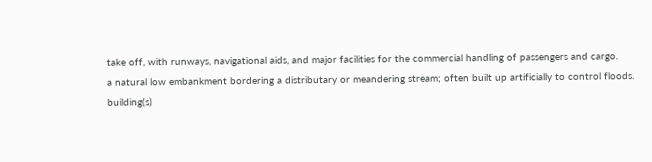take off, with runways, navigational aids, and major facilities for the commercial handling of passengers and cargo.
a natural low embankment bordering a distributary or meandering stream; often built up artificially to control floods.
building(s)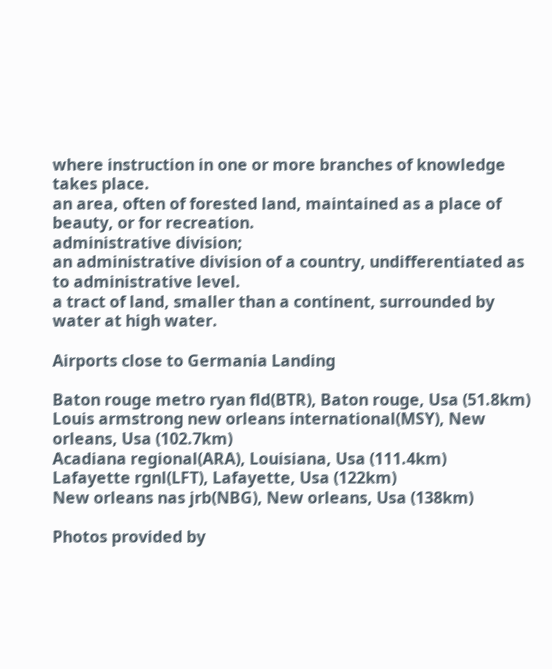where instruction in one or more branches of knowledge takes place.
an area, often of forested land, maintained as a place of beauty, or for recreation.
administrative division;
an administrative division of a country, undifferentiated as to administrative level.
a tract of land, smaller than a continent, surrounded by water at high water.

Airports close to Germania Landing

Baton rouge metro ryan fld(BTR), Baton rouge, Usa (51.8km)
Louis armstrong new orleans international(MSY), New orleans, Usa (102.7km)
Acadiana regional(ARA), Louisiana, Usa (111.4km)
Lafayette rgnl(LFT), Lafayette, Usa (122km)
New orleans nas jrb(NBG), New orleans, Usa (138km)

Photos provided by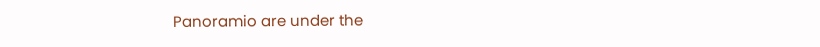Panoramio are under the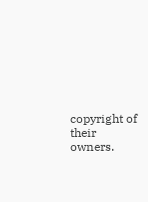copyright of their owners.